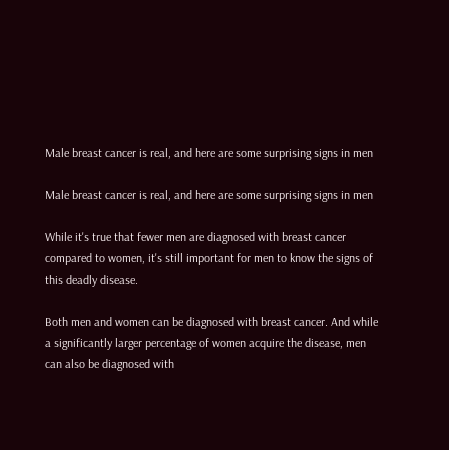Male breast cancer is real, and here are some surprising signs in men

Male breast cancer is real, and here are some surprising signs in men

While it's true that fewer men are diagnosed with breast cancer compared to women, it's still important for men to know the signs of this deadly disease.

Both men and women can be diagnosed with breast cancer. And while a significantly larger percentage of women acquire the disease, men can also be diagnosed with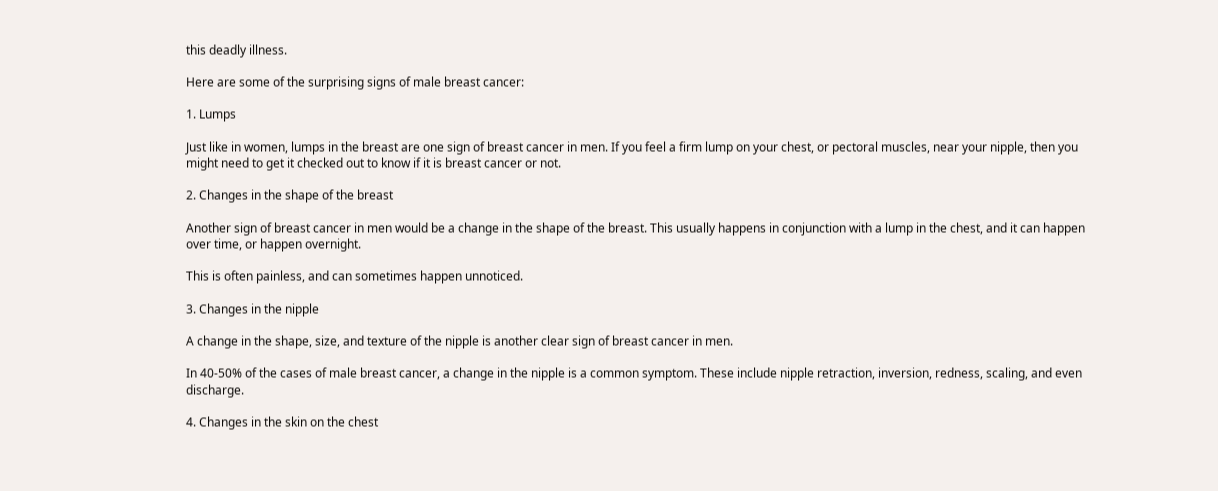this deadly illness.

Here are some of the surprising signs of male breast cancer:

1. Lumps

Just like in women, lumps in the breast are one sign of breast cancer in men. If you feel a firm lump on your chest, or pectoral muscles, near your nipple, then you might need to get it checked out to know if it is breast cancer or not.

2. Changes in the shape of the breast

Another sign of breast cancer in men would be a change in the shape of the breast. This usually happens in conjunction with a lump in the chest, and it can happen over time, or happen overnight.

This is often painless, and can sometimes happen unnoticed.

3. Changes in the nipple

A change in the shape, size, and texture of the nipple is another clear sign of breast cancer in men.

In 40-50% of the cases of male breast cancer, a change in the nipple is a common symptom. These include nipple retraction, inversion, redness, scaling, and even discharge.

4. Changes in the skin on the chest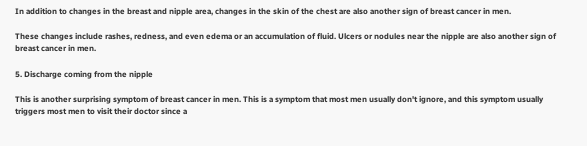In addition to changes in the breast and nipple area, changes in the skin of the chest are also another sign of breast cancer in men.

These changes include rashes, redness, and even edema or an accumulation of fluid. Ulcers or nodules near the nipple are also another sign of breast cancer in men.

5. Discharge coming from the nipple

This is another surprising symptom of breast cancer in men. This is a symptom that most men usually don't ignore, and this symptom usually triggers most men to visit their doctor since a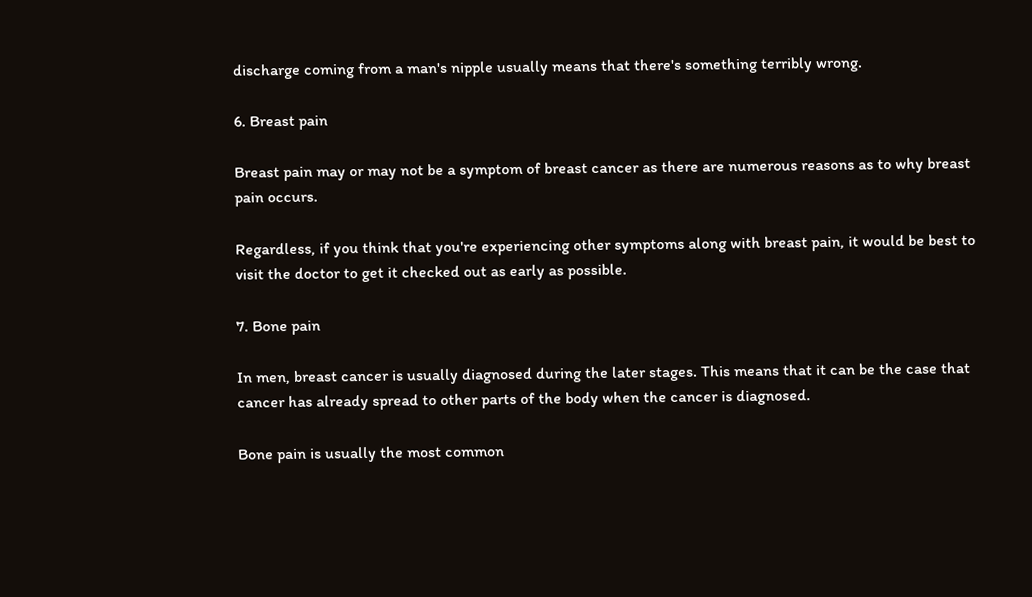discharge coming from a man's nipple usually means that there's something terribly wrong.

6. Breast pain

Breast pain may or may not be a symptom of breast cancer as there are numerous reasons as to why breast pain occurs.

Regardless, if you think that you're experiencing other symptoms along with breast pain, it would be best to visit the doctor to get it checked out as early as possible.

7. Bone pain

In men, breast cancer is usually diagnosed during the later stages. This means that it can be the case that cancer has already spread to other parts of the body when the cancer is diagnosed.

Bone pain is usually the most common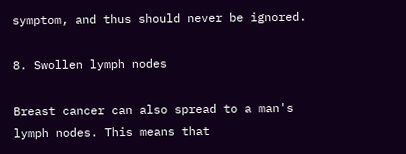symptom, and thus should never be ignored.

8. Swollen lymph nodes

Breast cancer can also spread to a man's lymph nodes. This means that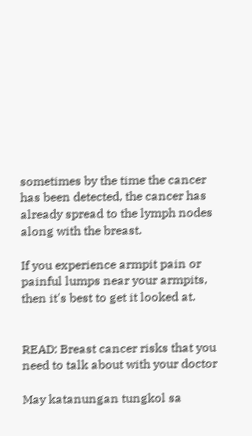sometimes by the time the cancer has been detected, the cancer has already spread to the lymph nodes along with the breast.

If you experience armpit pain or painful lumps near your armpits, then it's best to get it looked at.


READ: Breast cancer risks that you need to talk about with your doctor

May katanungan tungkol sa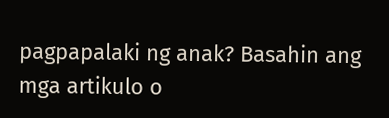pagpapalaki ng anak? Basahin ang mga artikulo o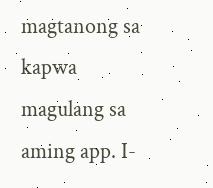magtanong sa kapwa magulang sa aming app. I-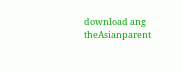download ang theAsianparent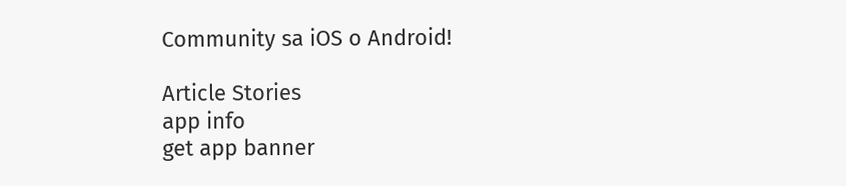Community sa iOS o Android!

Article Stories
app info
get app banner